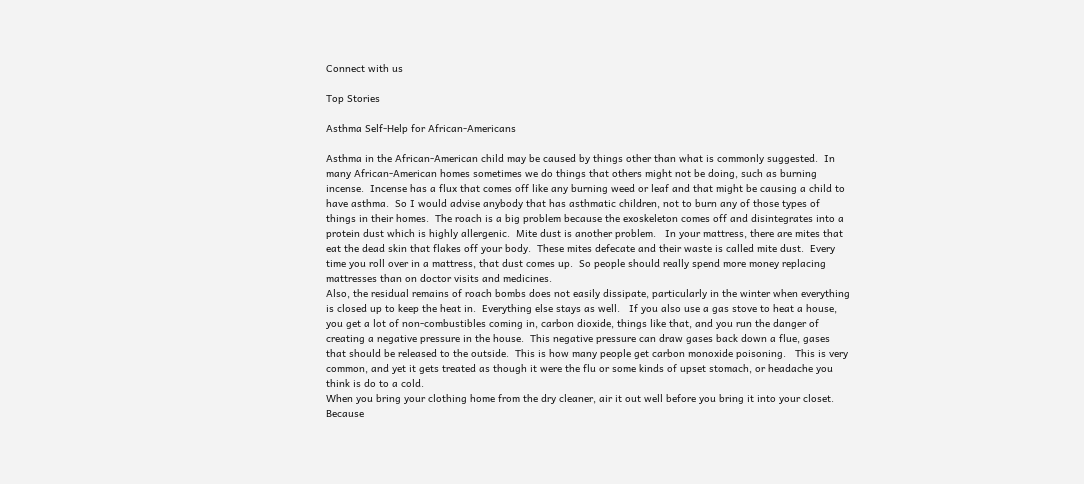Connect with us

Top Stories

Asthma Self-Help for African-Americans

Asthma in the African-American child may be caused by things other than what is commonly suggested.  In many African-American homes sometimes we do things that others might not be doing, such as burning incense.  Incense has a flux that comes off like any burning weed or leaf and that might be causing a child to have asthma.  So I would advise anybody that has asthmatic children, not to burn any of those types of things in their homes.  The roach is a big problem because the exoskeleton comes off and disintegrates into a protein dust which is highly allergenic.  Mite dust is another problem.   In your mattress, there are mites that eat the dead skin that flakes off your body.  These mites defecate and their waste is called mite dust.  Every time you roll over in a mattress, that dust comes up.  So people should really spend more money replacing mattresses than on doctor visits and medicines.
Also, the residual remains of roach bombs does not easily dissipate, particularly in the winter when everything is closed up to keep the heat in.  Everything else stays as well.   If you also use a gas stove to heat a house, you get a lot of non-combustibles coming in, carbon dioxide, things like that, and you run the danger of creating a negative pressure in the house.  This negative pressure can draw gases back down a flue, gases that should be released to the outside.  This is how many people get carbon monoxide poisoning.   This is very common, and yet it gets treated as though it were the flu or some kinds of upset stomach, or headache you think is do to a cold.
When you bring your clothing home from the dry cleaner, air it out well before you bring it into your closet.  Because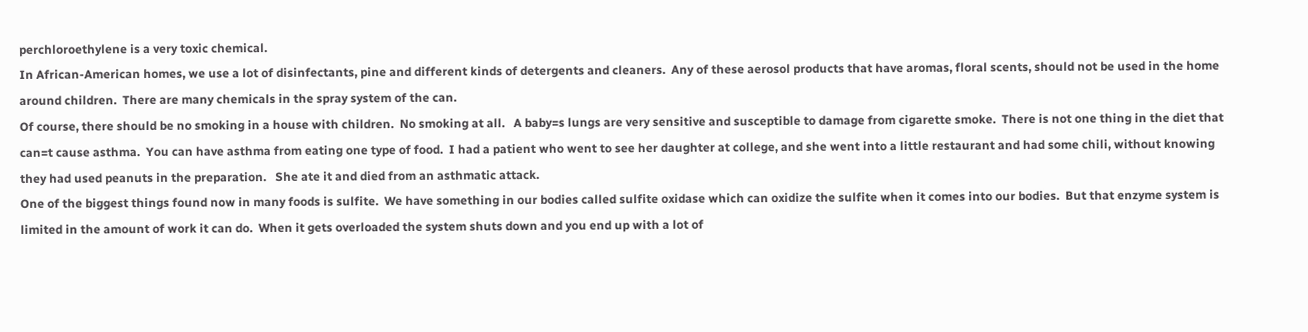perchloroethylene is a very toxic chemical.
In African-American homes, we use a lot of disinfectants, pine and different kinds of detergents and cleaners.  Any of these aerosol products that have aromas, floral scents, should not be used in the home around children.  There are many chemicals in the spray system of the can.
Of course, there should be no smoking in a house with children.  No smoking at all.   A baby=s lungs are very sensitive and susceptible to damage from cigarette smoke.  There is not one thing in the diet that can=t cause asthma.  You can have asthma from eating one type of food.  I had a patient who went to see her daughter at college, and she went into a little restaurant and had some chili, without knowing they had used peanuts in the preparation.   She ate it and died from an asthmatic attack.
One of the biggest things found now in many foods is sulfite.  We have something in our bodies called sulfite oxidase which can oxidize the sulfite when it comes into our bodies.  But that enzyme system is limited in the amount of work it can do.  When it gets overloaded the system shuts down and you end up with a lot of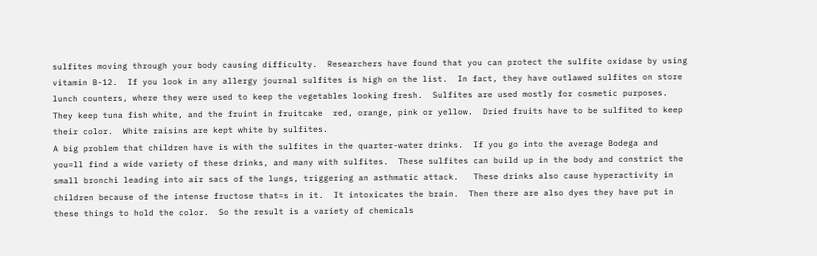sulfites moving through your body causing difficulty.  Researchers have found that you can protect the sulfite oxidase by using vitamin B-12.  If you look in any allergy journal sulfites is high on the list.  In fact, they have outlawed sulfites on store lunch counters, where they were used to keep the vegetables looking fresh.  Sulfites are used mostly for cosmetic purposes.  They keep tuna fish white, and the fruint in fruitcake  red, orange, pink or yellow.  Dried fruits have to be sulfited to keep their color.  White raisins are kept white by sulfites.
A big problem that children have is with the sulfites in the quarter-water drinks.  If you go into the average Bodega and you=ll find a wide variety of these drinks, and many with sulfites.  These sulfites can build up in the body and constrict the small bronchi leading into air sacs of the lungs, triggering an asthmatic attack.   These drinks also cause hyperactivity in children because of the intense fructose that=s in it.  It intoxicates the brain.  Then there are also dyes they have put in these things to hold the color.  So the result is a variety of chemicals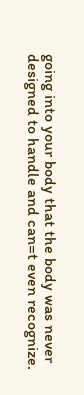going into your body that the body was never designed to handle and can=t even recognize.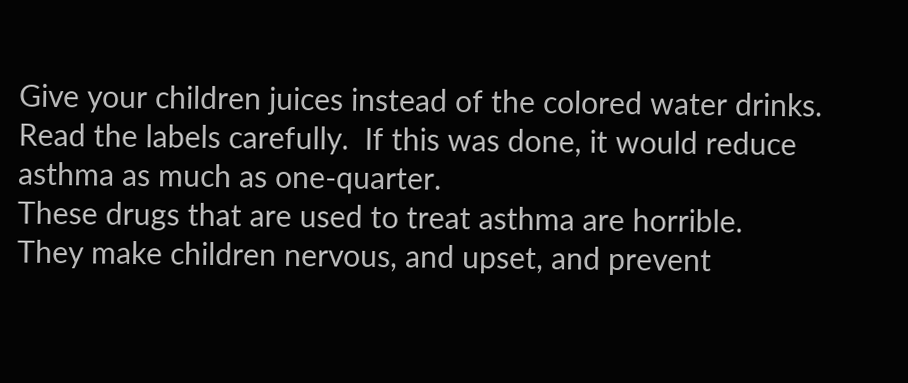Give your children juices instead of the colored water drinks.  Read the labels carefully.  If this was done, it would reduce asthma as much as one-quarter.
These drugs that are used to treat asthma are horrible.   They make children nervous, and upset, and prevent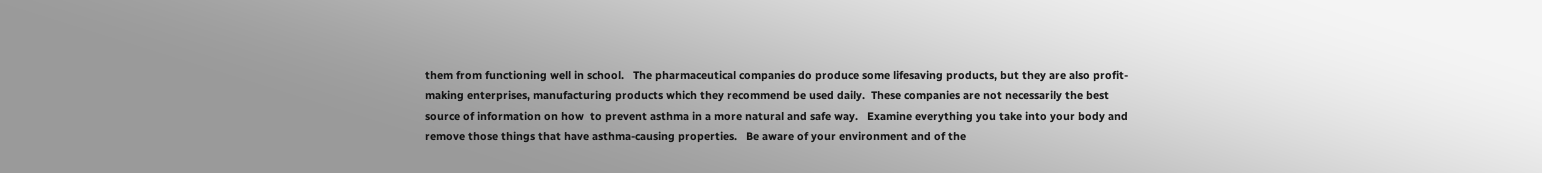them from functioning well in school.   The pharmaceutical companies do produce some lifesaving products, but they are also profit-making enterprises, manufacturing products which they recommend be used daily.  These companies are not necessarily the best source of information on how  to prevent asthma in a more natural and safe way.   Examine everything you take into your body and remove those things that have asthma-causing properties.   Be aware of your environment and of the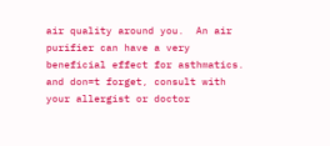air quality around you.  An air purifier can have a very beneficial effect for asthmatics.    and don=t forget, consult with your allergist or doctor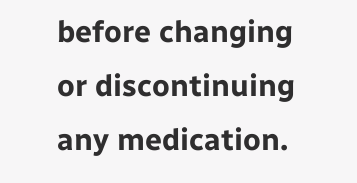before changing or discontinuing any medication.